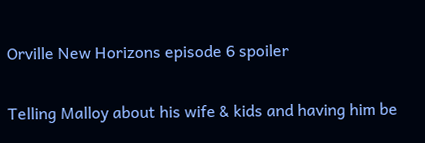Orville New Horizons episode 6 spoiler

Telling Malloy about his wife & kids and having him be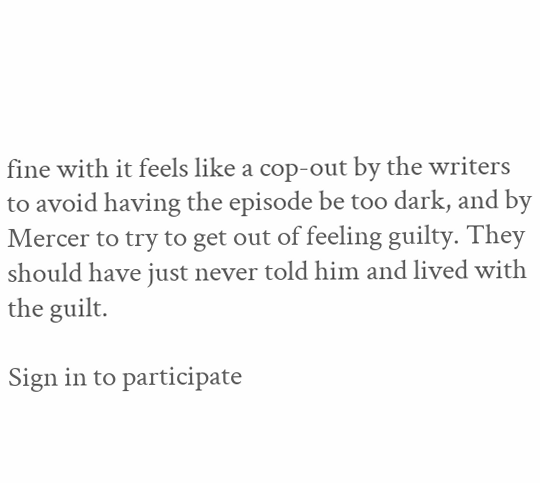fine with it feels like a cop-out by the writers to avoid having the episode be too dark, and by Mercer to try to get out of feeling guilty. They should have just never told him and lived with the guilt.

Sign in to participate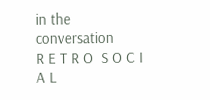in the conversation
R E T R O  S O C I A L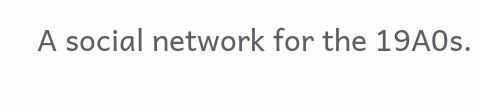A social network for the 19A0s.